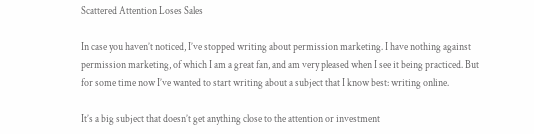Scattered Attention Loses Sales

In case you haven’t noticed, I’ve stopped writing about permission marketing. I have nothing against permission marketing, of which I am a great fan, and am very pleased when I see it being practiced. But for some time now I’ve wanted to start writing about a subject that I know best: writing online.

It’s a big subject that doesn’t get anything close to the attention or investment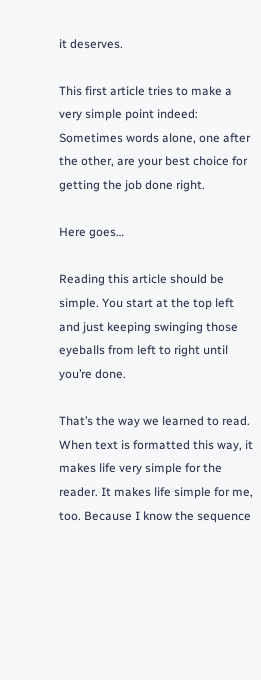it deserves.

This first article tries to make a very simple point indeed: Sometimes words alone, one after the other, are your best choice for getting the job done right.

Here goes…

Reading this article should be simple. You start at the top left and just keeping swinging those eyeballs from left to right until you’re done.

That’s the way we learned to read. When text is formatted this way, it makes life very simple for the reader. It makes life simple for me, too. Because I know the sequence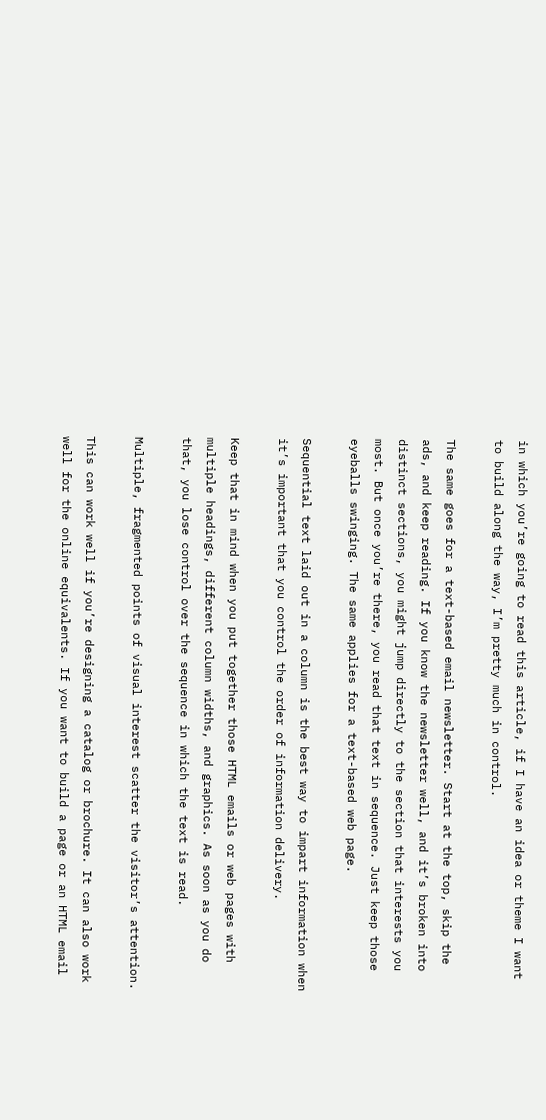in which you’re going to read this article, if I have an idea or theme I want to build along the way, I’m pretty much in control.

The same goes for a text-based email newsletter. Start at the top, skip the ads, and keep reading. If you know the newsletter well, and it’s broken into distinct sections, you might jump directly to the section that interests you most. But once you’re there, you read that text in sequence. Just keep those eyeballs swinging. The same applies for a text-based web page.

Sequential text laid out in a column is the best way to impart information when it’s important that you control the order of information delivery.

Keep that in mind when you put together those HTML emails or web pages with multiple headings, different column widths, and graphics. As soon as you do that, you lose control over the sequence in which the text is read.

Multiple, fragmented points of visual interest scatter the visitor’s attention.

This can work well if you’re designing a catalog or brochure. It can also work well for the online equivalents. If you want to build a page or an HTML email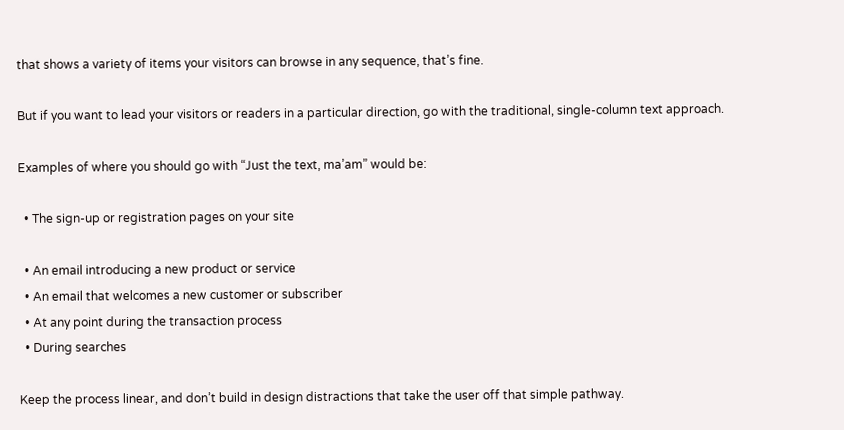that shows a variety of items your visitors can browse in any sequence, that’s fine.

But if you want to lead your visitors or readers in a particular direction, go with the traditional, single-column text approach.

Examples of where you should go with “Just the text, ma’am” would be:

  • The sign-up or registration pages on your site

  • An email introducing a new product or service
  • An email that welcomes a new customer or subscriber
  • At any point during the transaction process
  • During searches

Keep the process linear, and don’t build in design distractions that take the user off that simple pathway.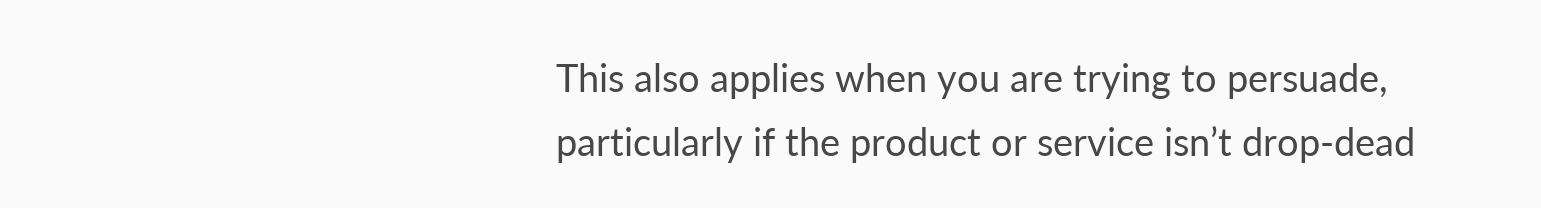This also applies when you are trying to persuade, particularly if the product or service isn’t drop-dead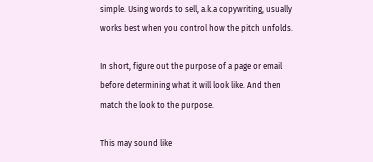simple. Using words to sell, a.k.a copywriting, usually works best when you control how the pitch unfolds.

In short, figure out the purpose of a page or email before determining what it will look like. And then match the look to the purpose.

This may sound like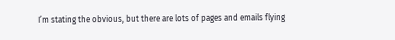I’m stating the obvious, but there are lots of pages and emails flying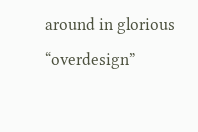around in glorious “overdesign”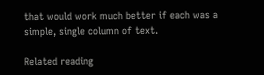that would work much better if each was a simple, single column of text.

Related reading